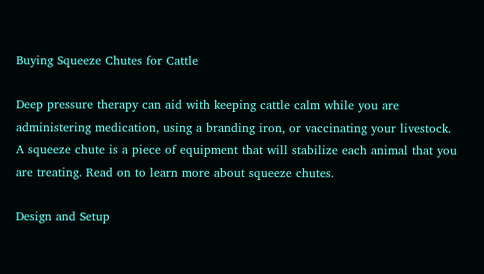Buying Squeeze Chutes for Cattle

Deep pressure therapy can aid with keeping cattle calm while you are administering medication, using a branding iron, or vaccinating your livestock. A squeeze chute is a piece of equipment that will stabilize each animal that you are treating. Read on to learn more about squeeze chutes.

Design and Setup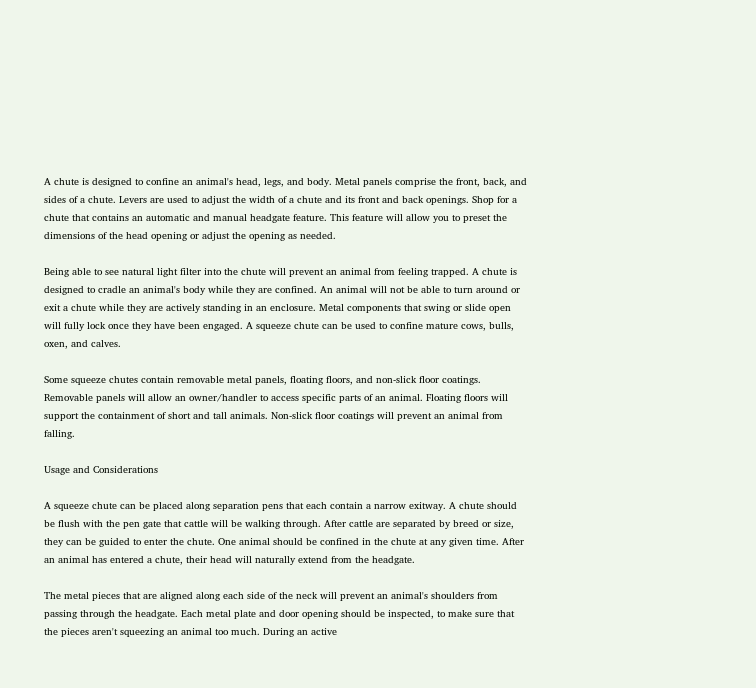A chute is designed to confine an animal's head, legs, and body. Metal panels comprise the front, back, and sides of a chute. Levers are used to adjust the width of a chute and its front and back openings. Shop for a chute that contains an automatic and manual headgate feature. This feature will allow you to preset the dimensions of the head opening or adjust the opening as needed.

Being able to see natural light filter into the chute will prevent an animal from feeling trapped. A chute is designed to cradle an animal's body while they are confined. An animal will not be able to turn around or exit a chute while they are actively standing in an enclosure. Metal components that swing or slide open will fully lock once they have been engaged. A squeeze chute can be used to confine mature cows, bulls, oxen, and calves.

Some squeeze chutes contain removable metal panels, floating floors, and non-slick floor coatings. Removable panels will allow an owner/handler to access specific parts of an animal. Floating floors will support the containment of short and tall animals. Non-slick floor coatings will prevent an animal from falling.

Usage and Considerations

A squeeze chute can be placed along separation pens that each contain a narrow exitway. A chute should be flush with the pen gate that cattle will be walking through. After cattle are separated by breed or size, they can be guided to enter the chute. One animal should be confined in the chute at any given time. After an animal has entered a chute, their head will naturally extend from the headgate.

The metal pieces that are aligned along each side of the neck will prevent an animal's shoulders from passing through the headgate. Each metal plate and door opening should be inspected, to make sure that the pieces aren't squeezing an animal too much. During an active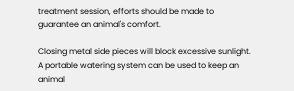treatment session, efforts should be made to guarantee an animal's comfort.

Closing metal side pieces will block excessive sunlight. A portable watering system can be used to keep an animal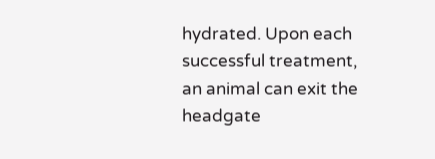hydrated. Upon each successful treatment, an animal can exit the headgate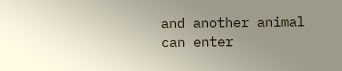and another animal can enter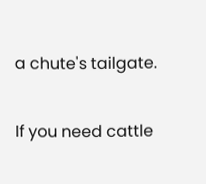a chute's tailgate.

If you need cattle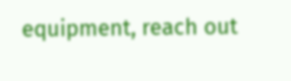equipment, reach out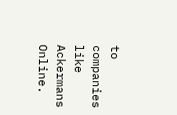to companies like Ackermans Online.